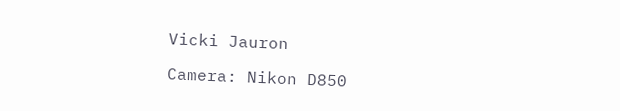Vicki Jauron

Camera: Nikon D850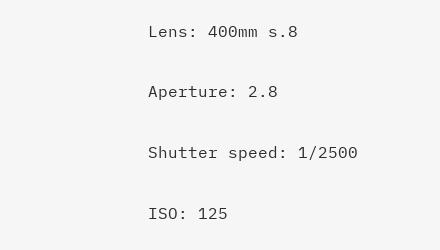Lens: 400mm s.8

Aperture: 2.8

Shutter speed: 1/2500

ISO: 125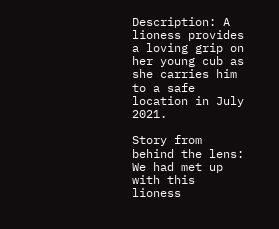Description: A lioness provides a loving grip on her young cub as she carries him to a safe location in July 2021.

Story from behind the lens: We had met up with this lioness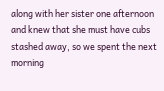along with her sister one afternoon and knew that she must have cubs stashed away, so we spent the next morning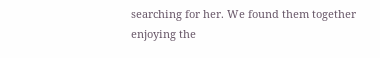searching for her. We found them together enjoying the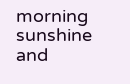morning sunshine and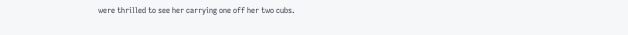were thrilled to see her carrying one off her two cubs.